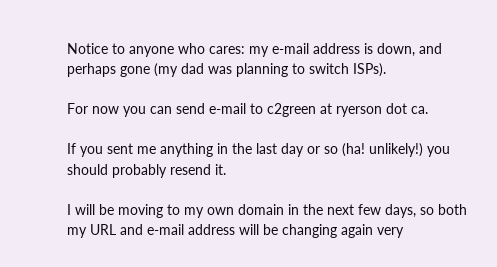Notice to anyone who cares: my e-mail address is down, and perhaps gone (my dad was planning to switch ISPs).

For now you can send e-mail to c2green at ryerson dot ca.

If you sent me anything in the last day or so (ha! unlikely!) you should probably resend it.

I will be moving to my own domain in the next few days, so both my URL and e-mail address will be changing again very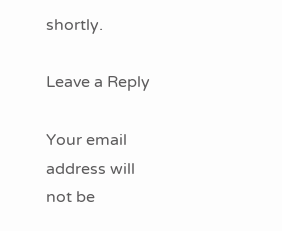shortly.

Leave a Reply

Your email address will not be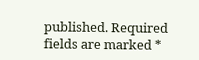published. Required fields are marked *